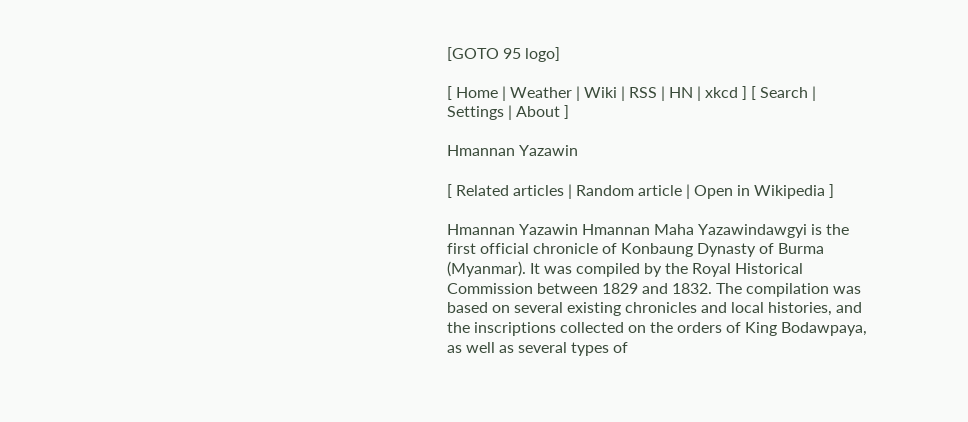[GOTO 95 logo]

[ Home | Weather | Wiki | RSS | HN | xkcd ] [ Search | Settings | About ]

Hmannan Yazawin

[ Related articles | Random article | Open in Wikipedia ]

Hmannan Yazawin Hmannan Maha Yazawindawgyi is the first official chronicle of Konbaung Dynasty of Burma (Myanmar). It was compiled by the Royal Historical Commission between 1829 and 1832. The compilation was based on several existing chronicles and local histories, and the inscriptions collected on the orders of King Bodawpaya, as well as several types of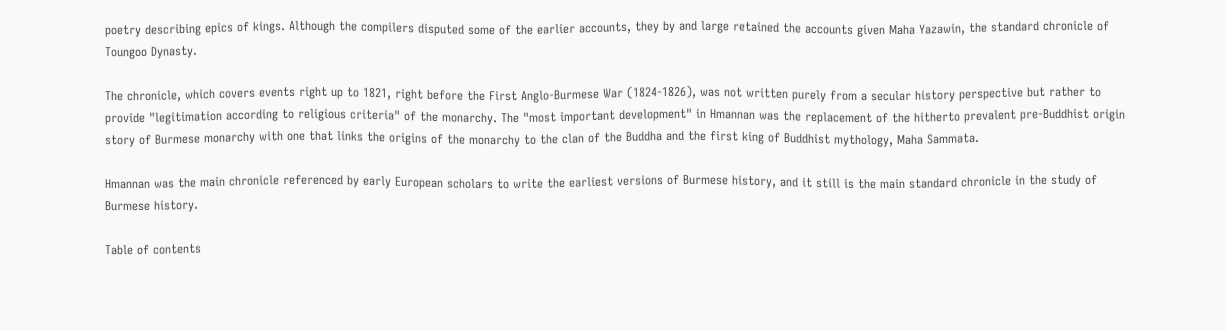poetry describing epics of kings. Although the compilers disputed some of the earlier accounts, they by and large retained the accounts given Maha Yazawin, the standard chronicle of Toungoo Dynasty.

The chronicle, which covers events right up to 1821, right before the First Anglo-Burmese War (1824-1826), was not written purely from a secular history perspective but rather to provide "legitimation according to religious criteria" of the monarchy. The "most important development" in Hmannan was the replacement of the hitherto prevalent pre-Buddhist origin story of Burmese monarchy with one that links the origins of the monarchy to the clan of the Buddha and the first king of Buddhist mythology, Maha Sammata.

Hmannan was the main chronicle referenced by early European scholars to write the earliest versions of Burmese history, and it still is the main standard chronicle in the study of Burmese history.

Table of contents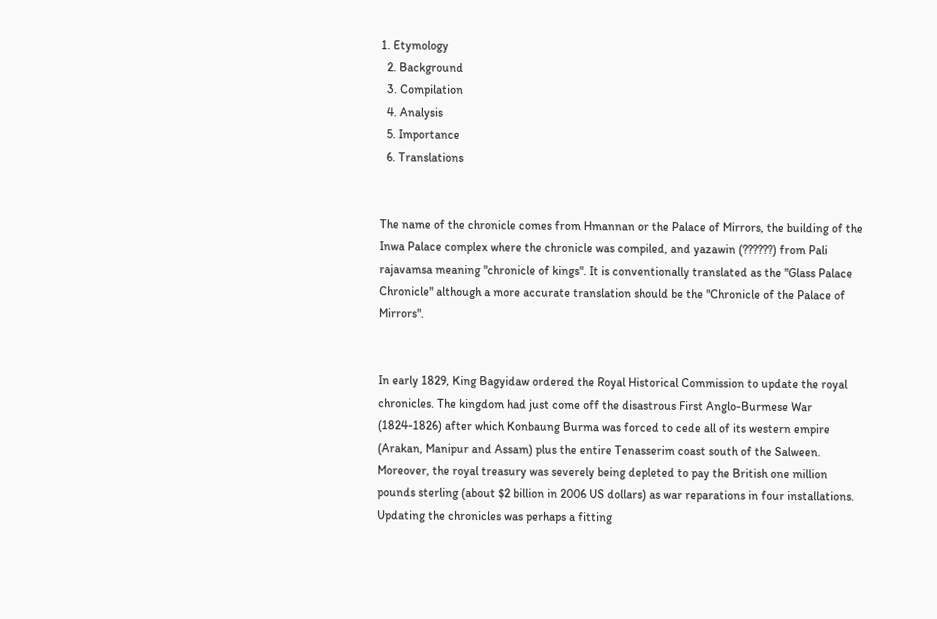1. Etymology
  2. Background
  3. Compilation
  4. Analysis
  5. Importance
  6. Translations


The name of the chronicle comes from Hmannan or the Palace of Mirrors, the building of the Inwa Palace complex where the chronicle was compiled, and yazawin (??????) from Pali rajavamsa meaning "chronicle of kings". It is conventionally translated as the "Glass Palace Chronicle" although a more accurate translation should be the "Chronicle of the Palace of Mirrors".


In early 1829, King Bagyidaw ordered the Royal Historical Commission to update the royal chronicles. The kingdom had just come off the disastrous First Anglo-Burmese War (1824-1826) after which Konbaung Burma was forced to cede all of its western empire (Arakan, Manipur and Assam) plus the entire Tenasserim coast south of the Salween. Moreover, the royal treasury was severely being depleted to pay the British one million pounds sterling (about $2 billion in 2006 US dollars) as war reparations in four installations. Updating the chronicles was perhaps a fitting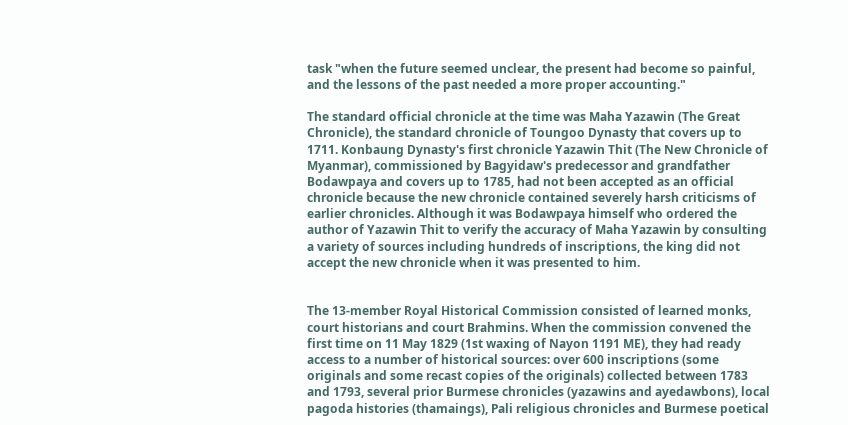task "when the future seemed unclear, the present had become so painful, and the lessons of the past needed a more proper accounting."

The standard official chronicle at the time was Maha Yazawin (The Great Chronicle), the standard chronicle of Toungoo Dynasty that covers up to 1711. Konbaung Dynasty's first chronicle Yazawin Thit (The New Chronicle of Myanmar), commissioned by Bagyidaw's predecessor and grandfather Bodawpaya and covers up to 1785, had not been accepted as an official chronicle because the new chronicle contained severely harsh criticisms of earlier chronicles. Although it was Bodawpaya himself who ordered the author of Yazawin Thit to verify the accuracy of Maha Yazawin by consulting a variety of sources including hundreds of inscriptions, the king did not accept the new chronicle when it was presented to him.


The 13-member Royal Historical Commission consisted of learned monks, court historians and court Brahmins. When the commission convened the first time on 11 May 1829 (1st waxing of Nayon 1191 ME), they had ready access to a number of historical sources: over 600 inscriptions (some originals and some recast copies of the originals) collected between 1783 and 1793, several prior Burmese chronicles (yazawins and ayedawbons), local pagoda histories (thamaings), Pali religious chronicles and Burmese poetical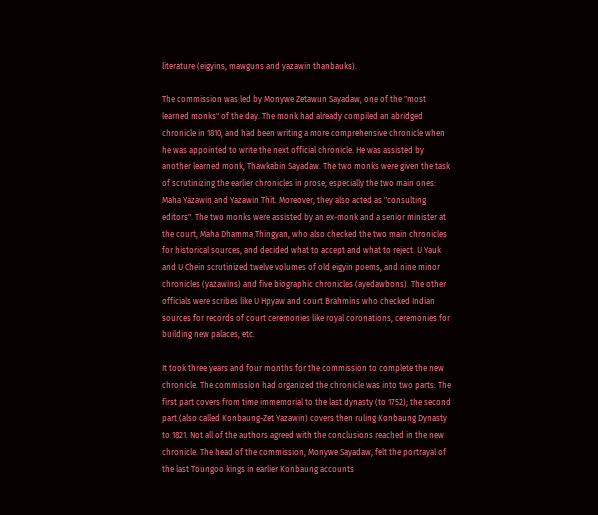literature (eigyins, mawguns and yazawin thanbauks).

The commission was led by Monywe Zetawun Sayadaw, one of the "most learned monks" of the day. The monk had already compiled an abridged chronicle in 1810, and had been writing a more comprehensive chronicle when he was appointed to write the next official chronicle. He was assisted by another learned monk, Thawkabin Sayadaw. The two monks were given the task of scrutinizing the earlier chronicles in prose, especially the two main ones: Maha Yazawin and Yazawin Thit. Moreover, they also acted as "consulting editors". The two monks were assisted by an ex-monk and a senior minister at the court, Maha Dhamma Thingyan, who also checked the two main chronicles for historical sources, and decided what to accept and what to reject. U Yauk and U Chein scrutinized twelve volumes of old eigyin poems, and nine minor chronicles (yazawins) and five biographic chronicles (ayedawbons). The other officials were scribes like U Hpyaw and court Brahmins who checked Indian sources for records of court ceremonies like royal coronations, ceremonies for building new palaces, etc.

It took three years and four months for the commission to complete the new chronicle. The commission had organized the chronicle was into two parts: The first part covers from time immemorial to the last dynasty (to 1752); the second part (also called Konbaung-Zet Yazawin) covers then ruling Konbaung Dynasty to 1821. Not all of the authors agreed with the conclusions reached in the new chronicle. The head of the commission, Monywe Sayadaw, felt the portrayal of the last Toungoo kings in earlier Konbaung accounts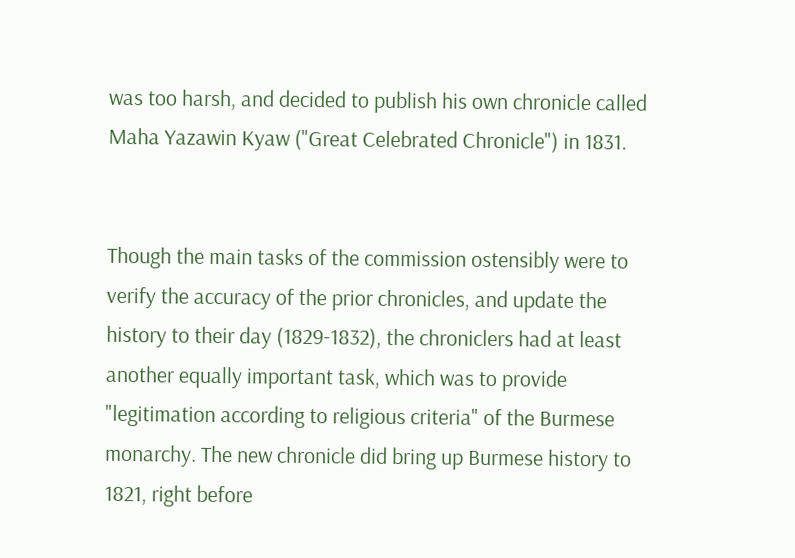was too harsh, and decided to publish his own chronicle called Maha Yazawin Kyaw ("Great Celebrated Chronicle") in 1831.


Though the main tasks of the commission ostensibly were to verify the accuracy of the prior chronicles, and update the history to their day (1829-1832), the chroniclers had at least another equally important task, which was to provide "legitimation according to religious criteria" of the Burmese monarchy. The new chronicle did bring up Burmese history to 1821, right before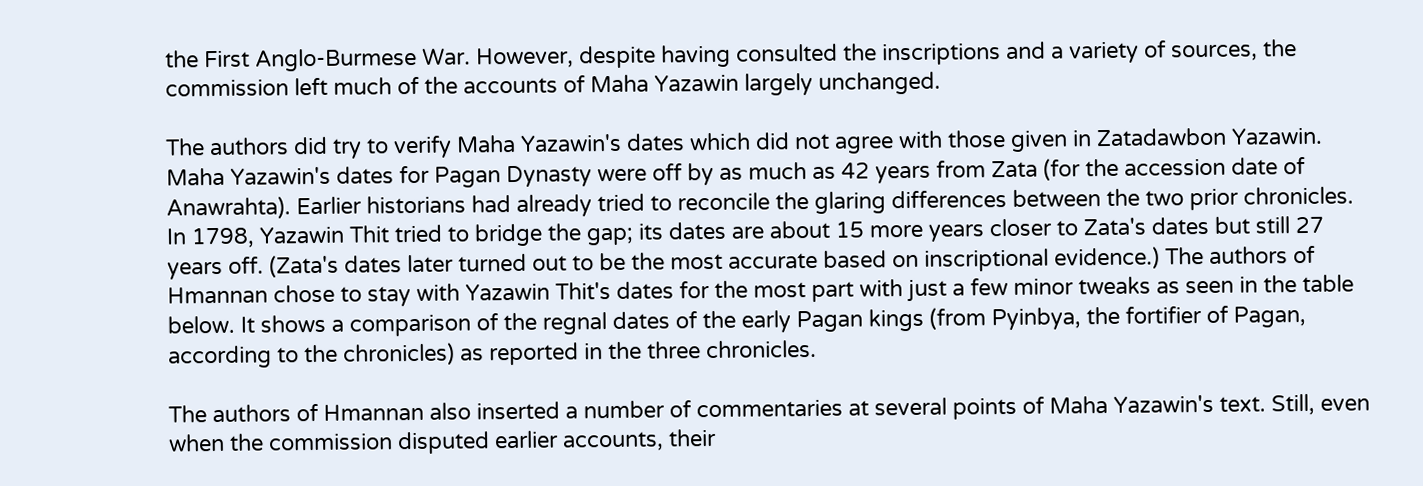the First Anglo-Burmese War. However, despite having consulted the inscriptions and a variety of sources, the commission left much of the accounts of Maha Yazawin largely unchanged.

The authors did try to verify Maha Yazawin's dates which did not agree with those given in Zatadawbon Yazawin. Maha Yazawin's dates for Pagan Dynasty were off by as much as 42 years from Zata (for the accession date of Anawrahta). Earlier historians had already tried to reconcile the glaring differences between the two prior chronicles. In 1798, Yazawin Thit tried to bridge the gap; its dates are about 15 more years closer to Zata's dates but still 27 years off. (Zata's dates later turned out to be the most accurate based on inscriptional evidence.) The authors of Hmannan chose to stay with Yazawin Thit's dates for the most part with just a few minor tweaks as seen in the table below. It shows a comparison of the regnal dates of the early Pagan kings (from Pyinbya, the fortifier of Pagan, according to the chronicles) as reported in the three chronicles.

The authors of Hmannan also inserted a number of commentaries at several points of Maha Yazawin's text. Still, even when the commission disputed earlier accounts, their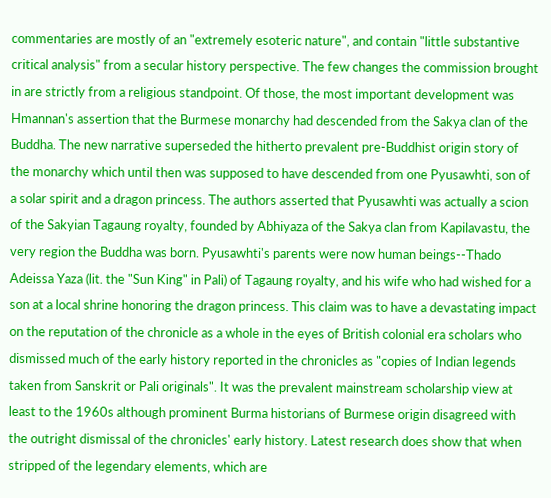commentaries are mostly of an "extremely esoteric nature", and contain "little substantive critical analysis" from a secular history perspective. The few changes the commission brought in are strictly from a religious standpoint. Of those, the most important development was Hmannan's assertion that the Burmese monarchy had descended from the Sakya clan of the Buddha. The new narrative superseded the hitherto prevalent pre-Buddhist origin story of the monarchy which until then was supposed to have descended from one Pyusawhti, son of a solar spirit and a dragon princess. The authors asserted that Pyusawhti was actually a scion of the Sakyian Tagaung royalty, founded by Abhiyaza of the Sakya clan from Kapilavastu, the very region the Buddha was born. Pyusawhti's parents were now human beings--Thado Adeissa Yaza (lit. the "Sun King" in Pali) of Tagaung royalty, and his wife who had wished for a son at a local shrine honoring the dragon princess. This claim was to have a devastating impact on the reputation of the chronicle as a whole in the eyes of British colonial era scholars who dismissed much of the early history reported in the chronicles as "copies of Indian legends taken from Sanskrit or Pali originals". It was the prevalent mainstream scholarship view at least to the 1960s although prominent Burma historians of Burmese origin disagreed with the outright dismissal of the chronicles' early history. Latest research does show that when stripped of the legendary elements, which are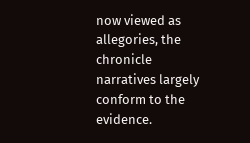now viewed as allegories, the chronicle narratives largely conform to the evidence.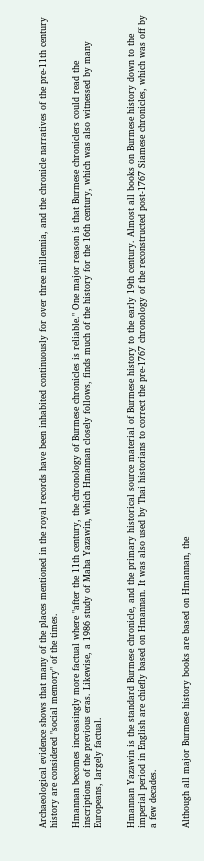Archaeological evidence shows that many of the places mentioned in the royal records have been inhabited continuously for over three millennia, and the chronicle narratives of the pre-11th century history are considered "social memory" of the times.

Hmannan becomes increasingly more factual where "after the 11th century, the chronology of Burmese chronicles is reliable." One major reason is that Burmese chroniclers could read the inscriptions of the previous eras. Likewise, a 1986 study of Maha Yazawin, which Hmannan closely follows, finds much of the history for the 16th century, which was also witnessed by many Europeans, largely factual.


Hmannan Yazawin is the standard Burmese chronicle, and the primary historical source material of Burmese history to the early 19th century. Almost all books on Burmese history down to the imperial period in English are chiefly based on Hmannan. It was also used by Thai historians to correct the pre-1767 chronology of the reconstructed post-1767 Siamese chronicles, which was off by a few decades.


Although all major Burmese history books are based on Hmannan, the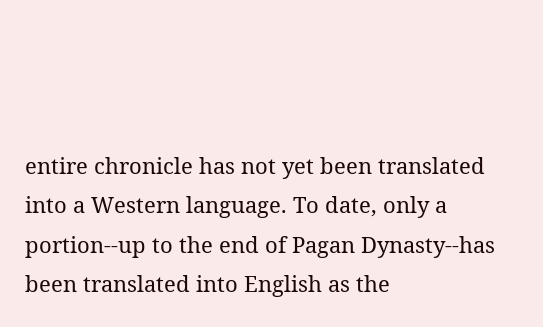entire chronicle has not yet been translated into a Western language. To date, only a portion--up to the end of Pagan Dynasty--has been translated into English as the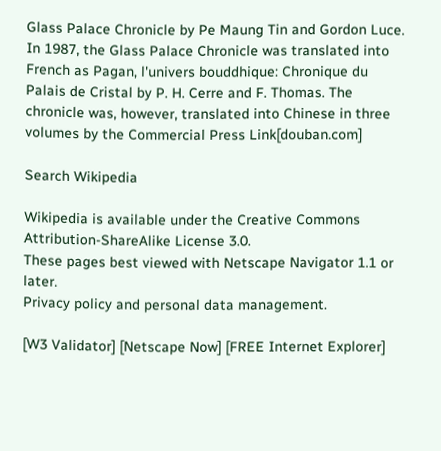Glass Palace Chronicle by Pe Maung Tin and Gordon Luce. In 1987, the Glass Palace Chronicle was translated into French as Pagan, l'univers bouddhique: Chronique du Palais de Cristal by P. H. Cerre and F. Thomas. The chronicle was, however, translated into Chinese in three volumes by the Commercial Press Link[douban.com]

Search Wikipedia

Wikipedia is available under the Creative Commons Attribution-ShareAlike License 3.0.
These pages best viewed with Netscape Navigator 1.1 or later.
Privacy policy and personal data management.

[W3 Validator] [Netscape Now] [FREE Internet Explorer]